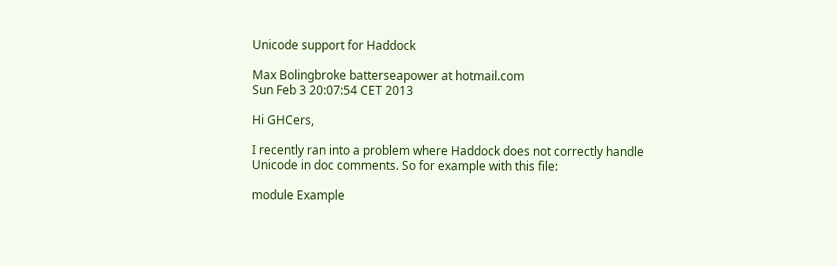Unicode support for Haddock

Max Bolingbroke batterseapower at hotmail.com
Sun Feb 3 20:07:54 CET 2013

Hi GHCers,

I recently ran into a problem where Haddock does not correctly handle
Unicode in doc comments. So for example with this file:

module Example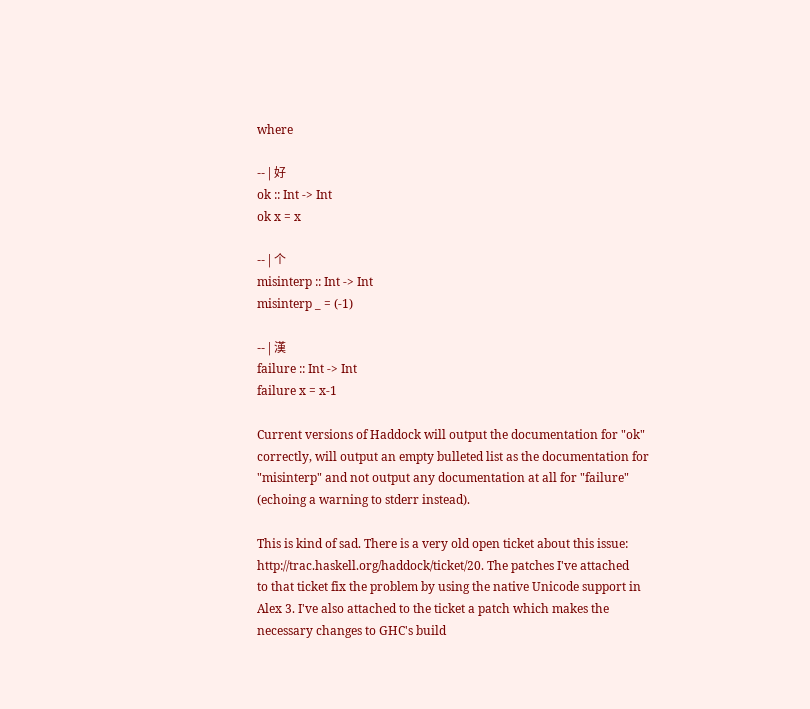where

-- | 好
ok :: Int -> Int
ok x = x

-- | 个
misinterp :: Int -> Int
misinterp _ = (-1)

-- | 漢
failure :: Int -> Int
failure x = x-1

Current versions of Haddock will output the documentation for "ok"
correctly, will output an empty bulleted list as the documentation for
"misinterp" and not output any documentation at all for "failure"
(echoing a warning to stderr instead).

This is kind of sad. There is a very old open ticket about this issue:
http://trac.haskell.org/haddock/ticket/20. The patches I've attached
to that ticket fix the problem by using the native Unicode support in
Alex 3. I've also attached to the ticket a patch which makes the
necessary changes to GHC's build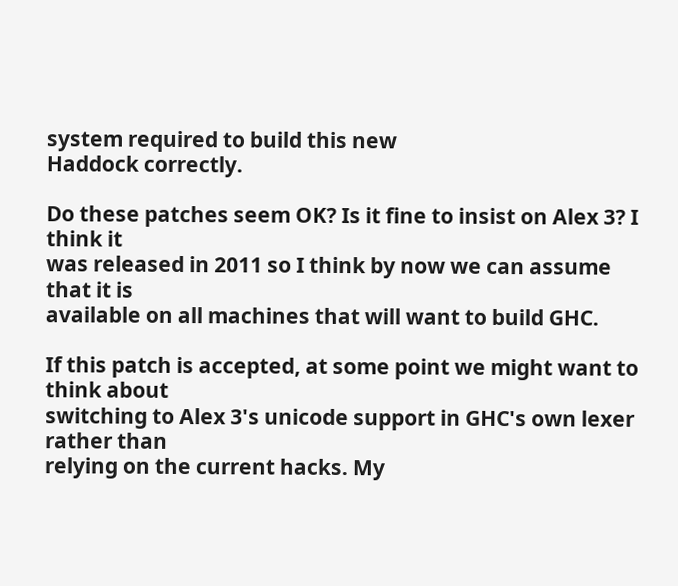system required to build this new
Haddock correctly.

Do these patches seem OK? Is it fine to insist on Alex 3? I think it
was released in 2011 so I think by now we can assume that it is
available on all machines that will want to build GHC.

If this patch is accepted, at some point we might want to think about
switching to Alex 3's unicode support in GHC's own lexer rather than
relying on the current hacks. My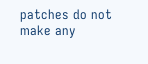patches do not make any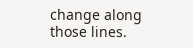change along
those lines.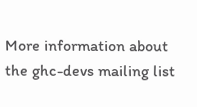More information about the ghc-devs mailing list